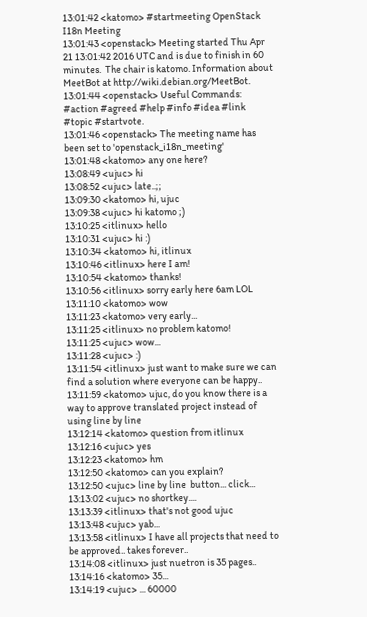13:01:42 <katomo> #startmeeting OpenStack I18n Meeting
13:01:43 <openstack> Meeting started Thu Apr 21 13:01:42 2016 UTC and is due to finish in 60 minutes.  The chair is katomo. Information about MeetBot at http://wiki.debian.org/MeetBot.
13:01:44 <openstack> Useful Commands: #action #agreed #help #info #idea #link #topic #startvote.
13:01:46 <openstack> The meeting name has been set to 'openstack_i18n_meeting'
13:01:48 <katomo> any one here?
13:08:49 <ujuc> hi
13:08:52 <ujuc> late..;;
13:09:30 <katomo> hi, ujuc
13:09:38 <ujuc> hi katomo ;)
13:10:25 <itlinux> hello
13:10:31 <ujuc> hi :)
13:10:34 <katomo> hi, itlinux
13:10:46 <itlinux> here I am!
13:10:54 <katomo> thanks!
13:10:56 <itlinux> sorry early here 6am LOL
13:11:10 <katomo> wow
13:11:23 <katomo> very early...
13:11:25 <itlinux> no problem katomo!
13:11:25 <ujuc> wow...
13:11:28 <ujuc> :)
13:11:54 <itlinux> just want to make sure we can find a solution where everyone can be happy..
13:11:59 <katomo> ujuc, do you know there is a way to approve translated project instead of using line by line
13:12:14 <katomo> question from itlinux
13:12:16 <ujuc> yes
13:12:23 <katomo> hm
13:12:50 <katomo> can you explain?
13:12:50 <ujuc> line by line  button... click...
13:13:02 <ujuc> no shortkey....
13:13:39 <itlinux> that's not good ujuc
13:13:48 <ujuc> yab...
13:13:58 <itlinux> I have all projects that need to be approved.. takes forever..
13:14:08 <itlinux> just nuetron is 35 pages..
13:14:16 <katomo> 35...
13:14:19 <ujuc> ... 60000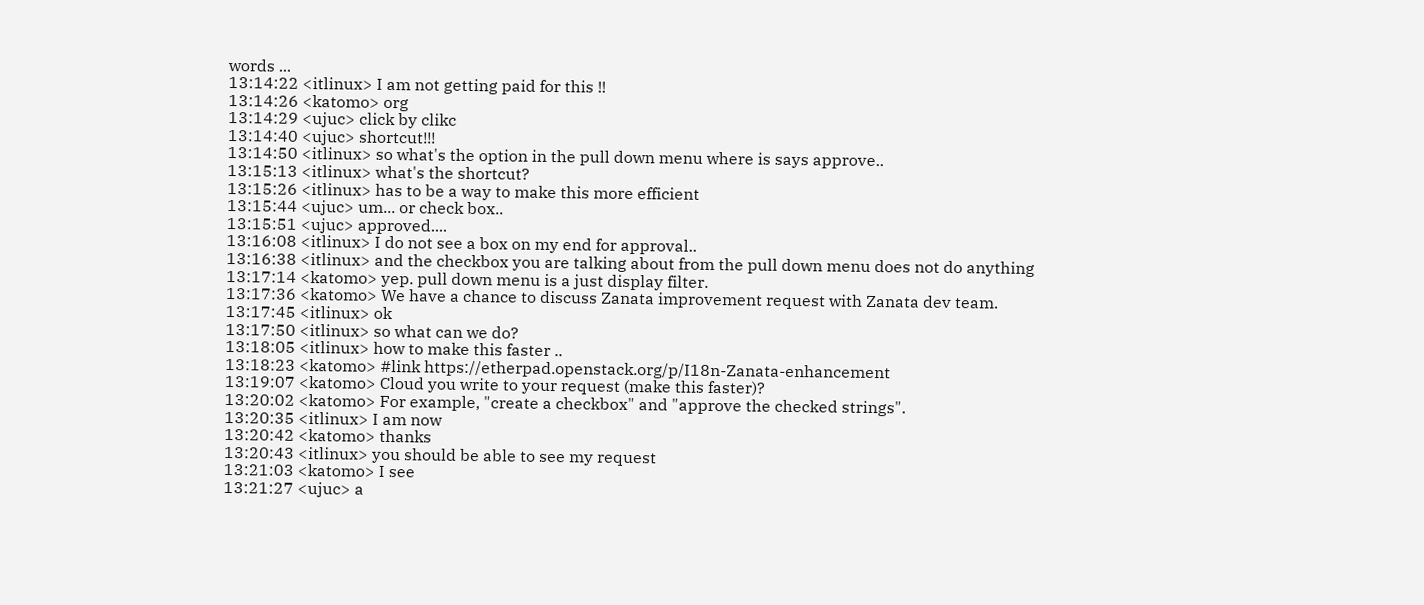words ...
13:14:22 <itlinux> I am not getting paid for this !!
13:14:26 <katomo> org
13:14:29 <ujuc> click by clikc
13:14:40 <ujuc> shortcut!!!
13:14:50 <itlinux> so what's the option in the pull down menu where is says approve..
13:15:13 <itlinux> what's the shortcut?
13:15:26 <itlinux> has to be a way to make this more efficient
13:15:44 <ujuc> um... or check box..
13:15:51 <ujuc> approved....
13:16:08 <itlinux> I do not see a box on my end for approval..
13:16:38 <itlinux> and the checkbox you are talking about from the pull down menu does not do anything
13:17:14 <katomo> yep. pull down menu is a just display filter.
13:17:36 <katomo> We have a chance to discuss Zanata improvement request with Zanata dev team.
13:17:45 <itlinux> ok
13:17:50 <itlinux> so what can we do?
13:18:05 <itlinux> how to make this faster ..
13:18:23 <katomo> #link https://etherpad.openstack.org/p/I18n-Zanata-enhancement
13:19:07 <katomo> Cloud you write to your request (make this faster)?
13:20:02 <katomo> For example, "create a checkbox" and "approve the checked strings".
13:20:35 <itlinux> I am now
13:20:42 <katomo> thanks
13:20:43 <itlinux> you should be able to see my request
13:21:03 <katomo> I see
13:21:27 <ujuc> a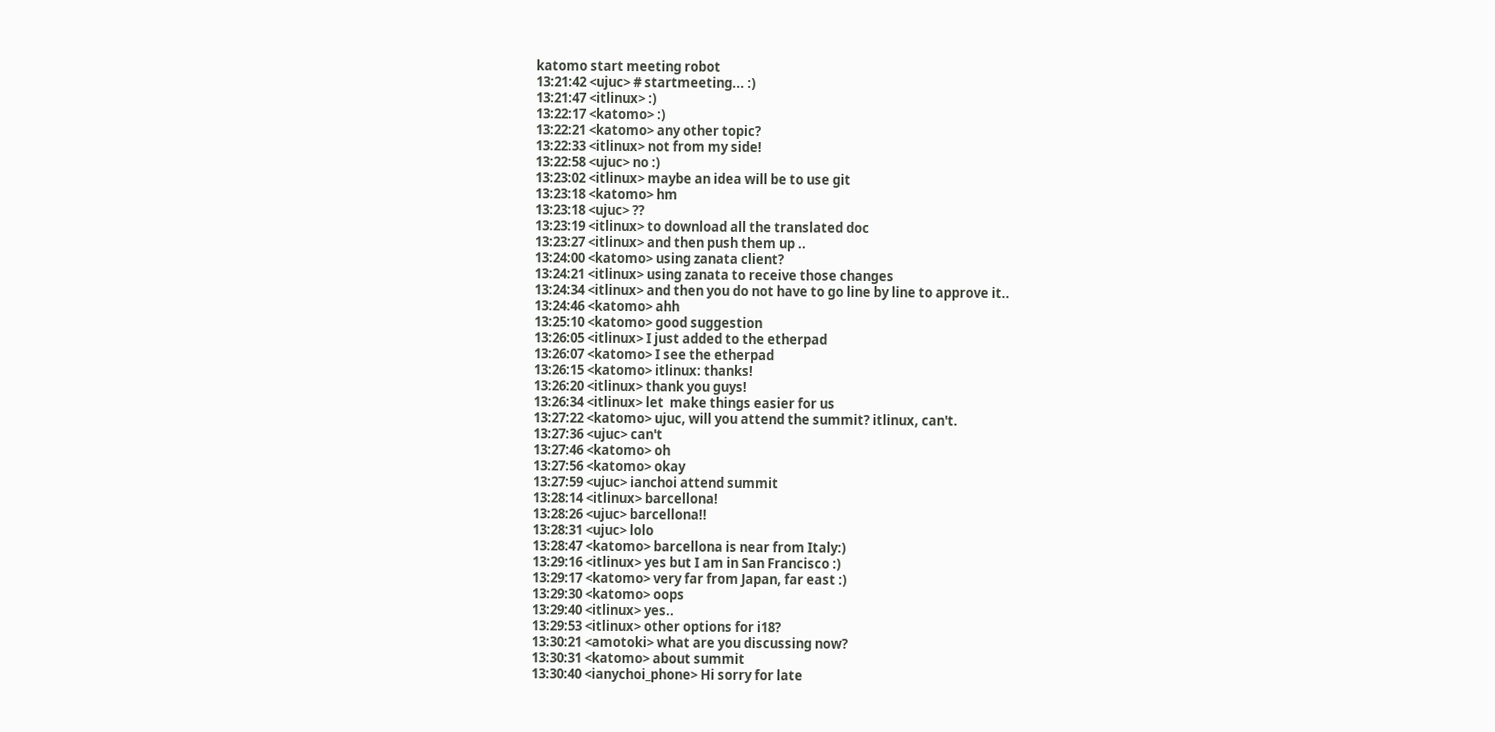katomo start meeting robot
13:21:42 <ujuc> # startmeeting... :)
13:21:47 <itlinux> :)
13:22:17 <katomo> :)
13:22:21 <katomo> any other topic?
13:22:33 <itlinux> not from my side!
13:22:58 <ujuc> no :)
13:23:02 <itlinux> maybe an idea will be to use git
13:23:18 <katomo> hm
13:23:18 <ujuc> ??
13:23:19 <itlinux> to download all the translated doc
13:23:27 <itlinux> and then push them up ..
13:24:00 <katomo> using zanata client?
13:24:21 <itlinux> using zanata to receive those changes
13:24:34 <itlinux> and then you do not have to go line by line to approve it..
13:24:46 <katomo> ahh
13:25:10 <katomo> good suggestion
13:26:05 <itlinux> I just added to the etherpad
13:26:07 <katomo> I see the etherpad
13:26:15 <katomo> itlinux: thanks!
13:26:20 <itlinux> thank you guys!
13:26:34 <itlinux> let  make things easier for us
13:27:22 <katomo> ujuc, will you attend the summit? itlinux, can't.
13:27:36 <ujuc> can't
13:27:46 <katomo> oh
13:27:56 <katomo> okay
13:27:59 <ujuc> ianchoi attend summit
13:28:14 <itlinux> barcellona!
13:28:26 <ujuc> barcellona!!
13:28:31 <ujuc> lolo
13:28:47 <katomo> barcellona is near from Italy:)
13:29:16 <itlinux> yes but I am in San Francisco :)
13:29:17 <katomo> very far from Japan, far east :)
13:29:30 <katomo> oops
13:29:40 <itlinux> yes..
13:29:53 <itlinux> other options for i18?
13:30:21 <amotoki> what are you discussing now?
13:30:31 <katomo> about summit
13:30:40 <ianychoi_phone> Hi sorry for late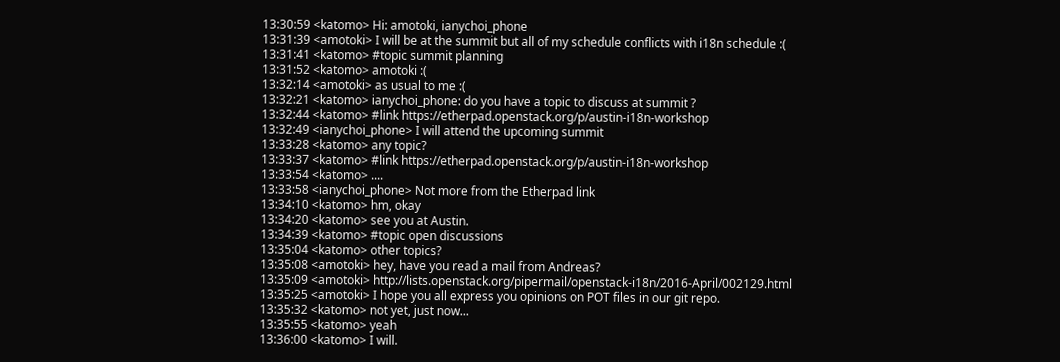13:30:59 <katomo> Hi: amotoki, ianychoi_phone
13:31:39 <amotoki> I will be at the summit but all of my schedule conflicts with i18n schedule :(
13:31:41 <katomo> #topic summit planning
13:31:52 <katomo> amotoki :(
13:32:14 <amotoki> as usual to me :(
13:32:21 <katomo> ianychoi_phone: do you have a topic to discuss at summit ?
13:32:44 <katomo> #link https://etherpad.openstack.org/p/austin-i18n-workshop
13:32:49 <ianychoi_phone> I will attend the upcoming summit
13:33:28 <katomo> any topic?
13:33:37 <katomo> #link https://etherpad.openstack.org/p/austin-i18n-workshop
13:33:54 <katomo> ....
13:33:58 <ianychoi_phone> Not more from the Etherpad link
13:34:10 <katomo> hm, okay
13:34:20 <katomo> see you at Austin.
13:34:39 <katomo> #topic open discussions
13:35:04 <katomo> other topics?
13:35:08 <amotoki> hey, have you read a mail from Andreas?
13:35:09 <amotoki> http://lists.openstack.org/pipermail/openstack-i18n/2016-April/002129.html
13:35:25 <amotoki> I hope you all express you opinions on POT files in our git repo.
13:35:32 <katomo> not yet, just now...
13:35:55 <katomo> yeah
13:36:00 <katomo> I will.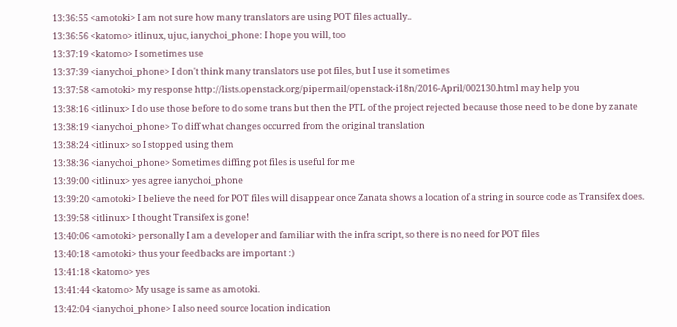13:36:55 <amotoki> I am not sure how many translators are using POT files actually..
13:36:56 <katomo> itlinux, ujuc, ianychoi_phone: I hope you will, too
13:37:19 <katomo> I sometimes use
13:37:39 <ianychoi_phone> I don't think many translators use pot files, but I use it sometimes
13:37:58 <amotoki> my response http://lists.openstack.org/pipermail/openstack-i18n/2016-April/002130.html may help you
13:38:16 <itlinux> I do use those before to do some trans but then the PTL of the project rejected because those need to be done by zanate
13:38:19 <ianychoi_phone> To diff what changes occurred from the original translation
13:38:24 <itlinux> so I stopped using them
13:38:36 <ianychoi_phone> Sometimes diffing pot files is useful for me
13:39:00 <itlinux> yes agree ianychoi_phone
13:39:20 <amotoki> I believe the need for POT files will disappear once Zanata shows a location of a string in source code as Transifex does.
13:39:58 <itlinux> I thought Transifex is gone!
13:40:06 <amotoki> personally I am a developer and familiar with the infra script, so there is no need for POT files
13:40:18 <amotoki> thus your feedbacks are important :)
13:41:18 <katomo> yes
13:41:44 <katomo> My usage is same as amotoki.
13:42:04 <ianychoi_phone> I also need source location indication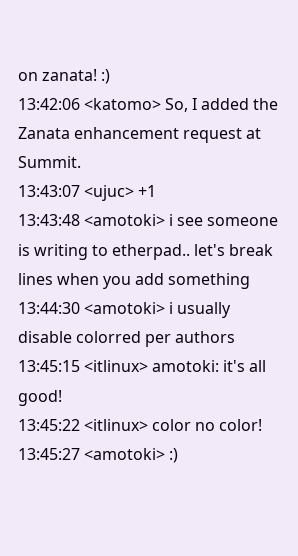on zanata! :)
13:42:06 <katomo> So, I added the Zanata enhancement request at Summit.
13:43:07 <ujuc> +1
13:43:48 <amotoki> i see someone is writing to etherpad.. let's break lines when you add something
13:44:30 <amotoki> i usually disable colorred per authors
13:45:15 <itlinux> amotoki: it's all good!
13:45:22 <itlinux> color no color!
13:45:27 <amotoki> :)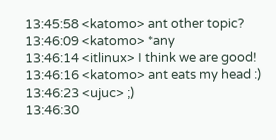13:45:58 <katomo> ant other topic?
13:46:09 <katomo> *any
13:46:14 <itlinux> I think we are good!
13:46:16 <katomo> ant eats my head :)
13:46:23 <ujuc> ;)
13:46:30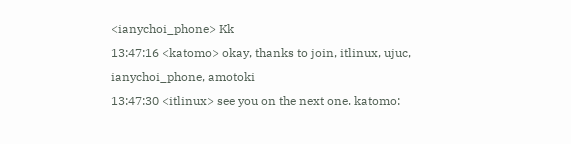<ianychoi_phone> Kk
13:47:16 <katomo> okay, thanks to join, itlinux, ujuc, ianychoi_phone, amotoki
13:47:30 <itlinux> see you on the next one. katomo: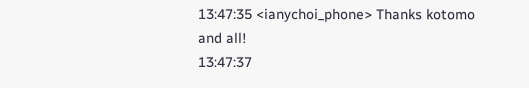13:47:35 <ianychoi_phone> Thanks kotomo and all!
13:47:37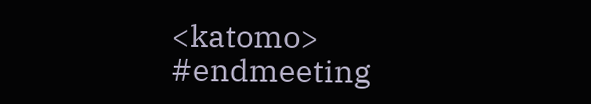<katomo> #endmeeting